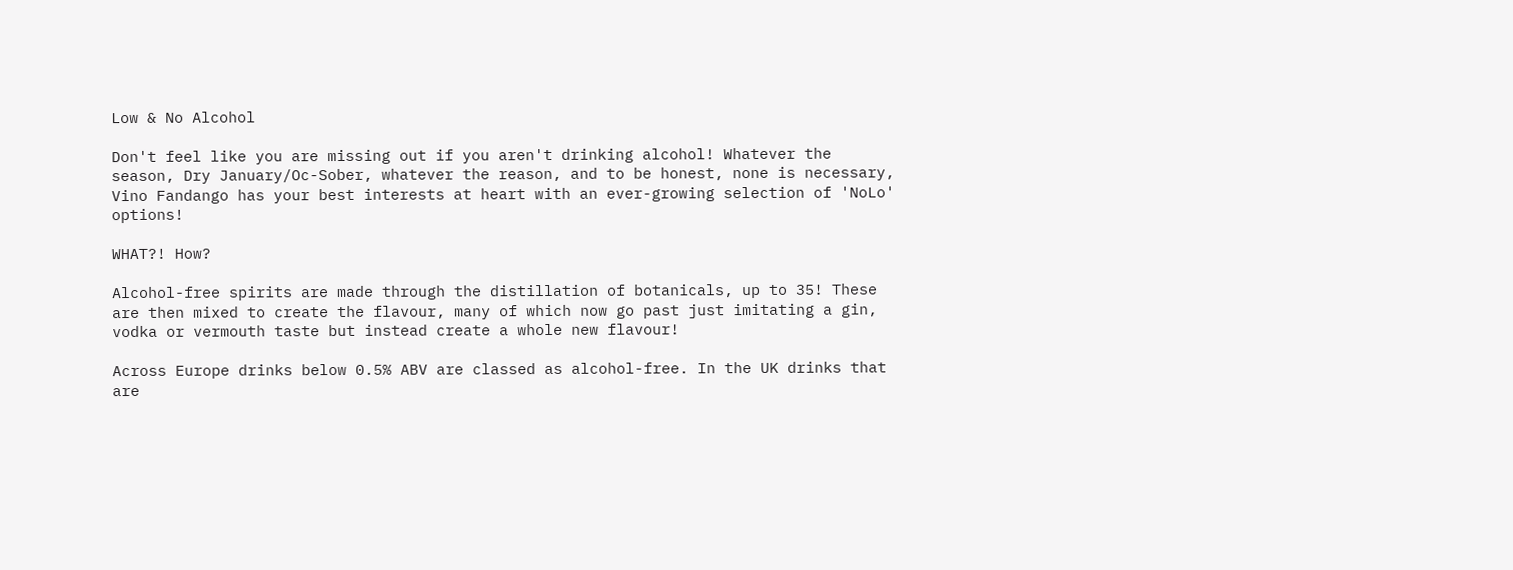Low & No Alcohol

Don't feel like you are missing out if you aren't drinking alcohol! Whatever the season, Dry January/Oc-Sober, whatever the reason, and to be honest, none is necessary, Vino Fandango has your best interests at heart with an ever-growing selection of 'NoLo' options!

WHAT?! How?

Alcohol-free spirits are made through the distillation of botanicals, up to 35! These are then mixed to create the flavour, many of which now go past just imitating a gin, vodka or vermouth taste but instead create a whole new flavour!

Across Europe drinks below 0.5% ABV are classed as alcohol-free. In the UK drinks that are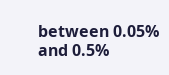between 0.05% and 0.5%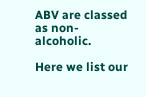ABV are classed as non-alcoholic.

Here we list our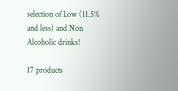selection of Low (11.5% and less) and Non Alcoholic drinks!

17 products